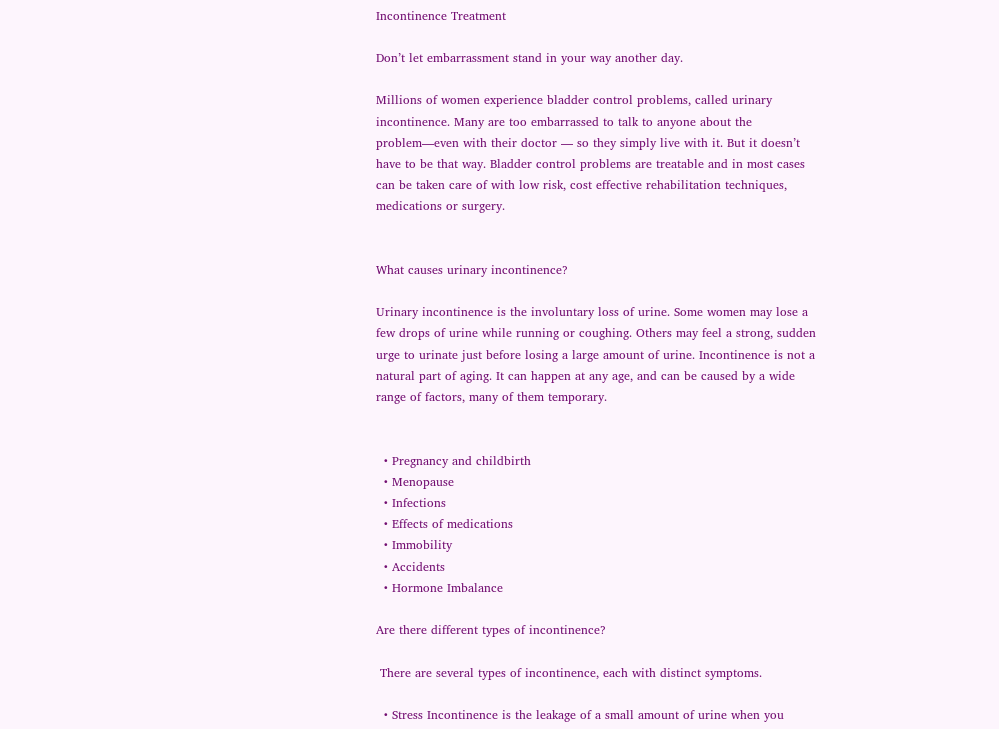Incontinence Treatment

Don’t let embarrassment stand in your way another day.

Millions of women experience bladder control problems, called urinary incontinence. Many are too embarrassed to talk to anyone about the problem—even with their doctor — so they simply live with it. But it doesn’t have to be that way. Bladder control problems are treatable and in most cases can be taken care of with low risk, cost effective rehabilitation techniques, medications or surgery.


What causes urinary incontinence?

Urinary incontinence is the involuntary loss of urine. Some women may lose a few drops of urine while running or coughing. Others may feel a strong, sudden urge to urinate just before losing a large amount of urine. Incontinence is not a natural part of aging. It can happen at any age, and can be caused by a wide range of factors, many of them temporary.


  • Pregnancy and childbirth
  • Menopause
  • Infections
  • Effects of medications
  • Immobility
  • Accidents
  • Hormone Imbalance

Are there different types of incontinence?

 There are several types of incontinence, each with distinct symptoms.

  • Stress Incontinence is the leakage of a small amount of urine when you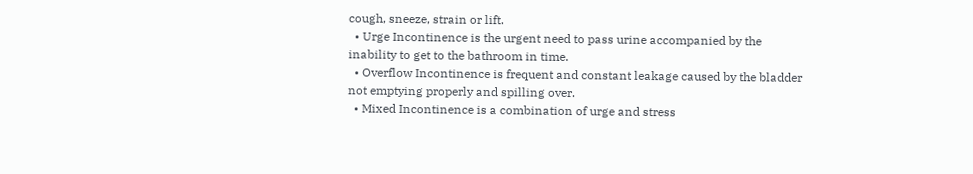cough, sneeze, strain or lift.
  • Urge Incontinence is the urgent need to pass urine accompanied by the inability to get to the bathroom in time.
  • Overflow Incontinence is frequent and constant leakage caused by the bladder not emptying properly and spilling over.
  • Mixed Incontinence is a combination of urge and stress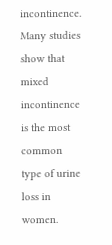incontinence. Many studies show that mixed incontinence is the most common type of urine loss in women.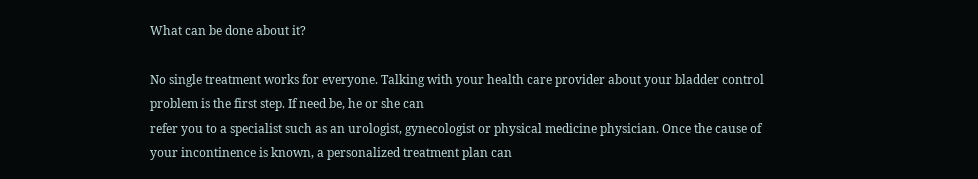What can be done about it?

No single treatment works for everyone. Talking with your health care provider about your bladder control problem is the first step. If need be, he or she can
refer you to a specialist such as an urologist, gynecologist or physical medicine physician. Once the cause of your incontinence is known, a personalized treatment plan can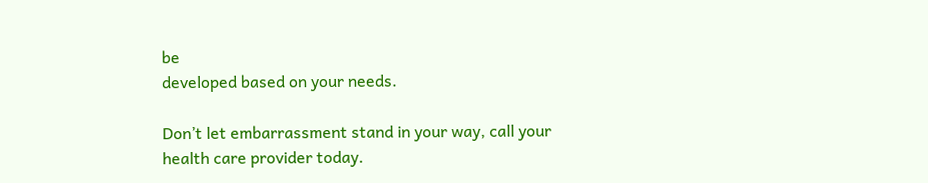be
developed based on your needs.

Don’t let embarrassment stand in your way, call your health care provider today.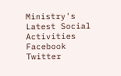Ministry's Latest Social Activities
Facebook Twitter